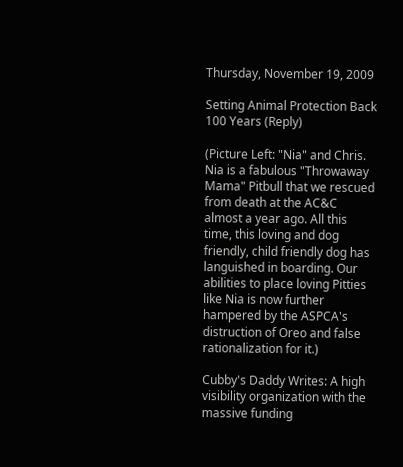Thursday, November 19, 2009

Setting Animal Protection Back 100 Years (Reply)

(Picture Left: "Nia" and Chris. Nia is a fabulous "Throwaway Mama" Pitbull that we rescued from death at the AC&C almost a year ago. All this time, this loving and dog friendly, child friendly dog has languished in boarding. Our abilities to place loving Pitties like Nia is now further hampered by the ASPCA's distruction of Oreo and false rationalization for it.)

Cubby's Daddy Writes: A high visibility organization with the massive funding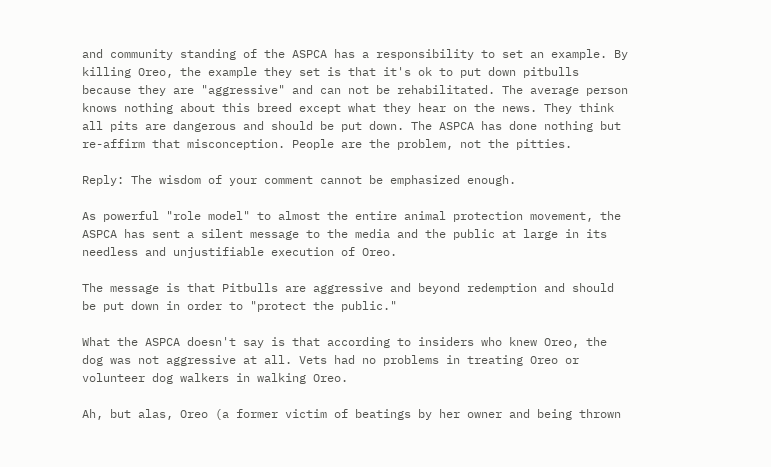and community standing of the ASPCA has a responsibility to set an example. By killing Oreo, the example they set is that it's ok to put down pitbulls because they are "aggressive" and can not be rehabilitated. The average person knows nothing about this breed except what they hear on the news. They think all pits are dangerous and should be put down. The ASPCA has done nothing but re-affirm that misconception. People are the problem, not the pitties.

Reply: The wisdom of your comment cannot be emphasized enough.

As powerful "role model" to almost the entire animal protection movement, the ASPCA has sent a silent message to the media and the public at large in its needless and unjustifiable execution of Oreo.

The message is that Pitbulls are aggressive and beyond redemption and should be put down in order to "protect the public."

What the ASPCA doesn't say is that according to insiders who knew Oreo, the dog was not aggressive at all. Vets had no problems in treating Oreo or volunteer dog walkers in walking Oreo.

Ah, but alas, Oreo (a former victim of beatings by her owner and being thrown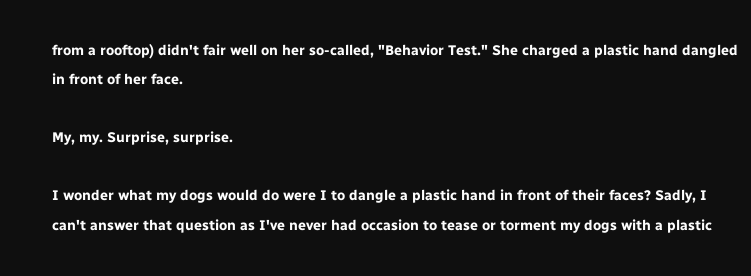from a rooftop) didn't fair well on her so-called, "Behavior Test." She charged a plastic hand dangled in front of her face.

My, my. Surprise, surprise.

I wonder what my dogs would do were I to dangle a plastic hand in front of their faces? Sadly, I can't answer that question as I've never had occasion to tease or torment my dogs with a plastic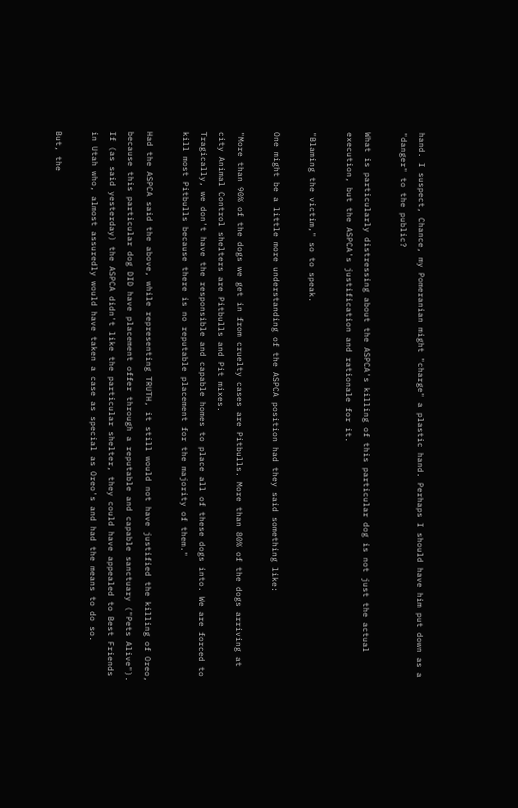hand. I suspect, Chance, my Pomeranian might "charge" a plastic hand. Perhaps I should have him put down as a "danger" to the public?

What is particularly distressing about the ASPCA's killing of this particular dog is not just the actual execution, but the ASPCA's justification and rationale for it.

"Blaming the victim," so to speak.

One might be a little more understanding of the ASPCA position had they said something like:

"More than 90% of the dogs we get in from cruelty cases are Pitbulls. More than 80% of the dogs arriving at city Animal Control shelters are Pitbulls and Pit mixes.
Tragically, we don't have the responsible and capable homes to place all of these dogs into. We are forced to kill most Pitbulls because there is no reputable placement for the majority of them."

Had the ASPCA said the above, while representing TRUTH, it still would not have justified the killing of Oreo, because this particular dog DID have placement offer through a reputable and capable sanctuary ("Pets Alive"). If (as said yesterday) the ASPCA didn't like the particular shelter, they could have appealed to Best Friends in Utah who, almost assuredly would have taken a case as special as Oreo's and had the means to do so.

But, the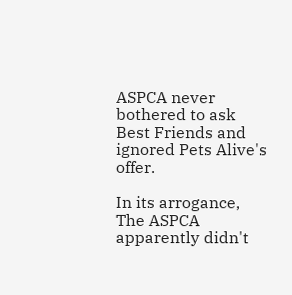ASPCA never bothered to ask Best Friends and ignored Pets Alive's offer.

In its arrogance, The ASPCA apparently didn't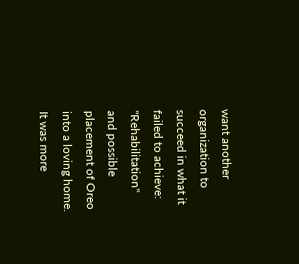want another organization to succeed in what it failed to achieve: "Rehabilitation" and possible placement of Oreo into a loving home. It was more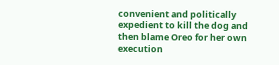convenient and politically expedient to kill the dog and then blame Oreo for her own execution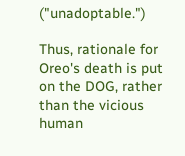("unadoptable.")

Thus, rationale for Oreo's death is put on the DOG, rather than the vicious human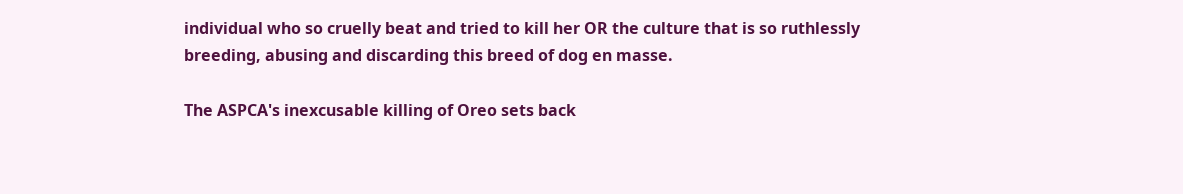individual who so cruelly beat and tried to kill her OR the culture that is so ruthlessly breeding, abusing and discarding this breed of dog en masse.

The ASPCA's inexcusable killing of Oreo sets back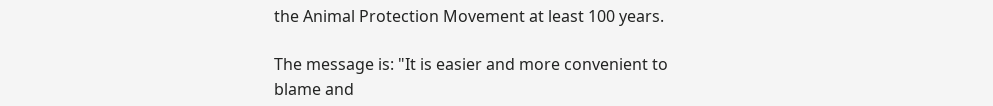the Animal Protection Movement at least 100 years.

The message is: "It is easier and more convenient to blame and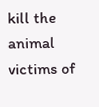kill the animal victims of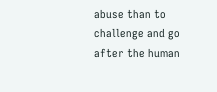abuse than to challenge and go after the human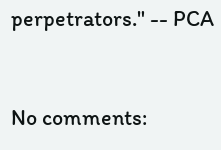perpetrators." -- PCA


No comments: